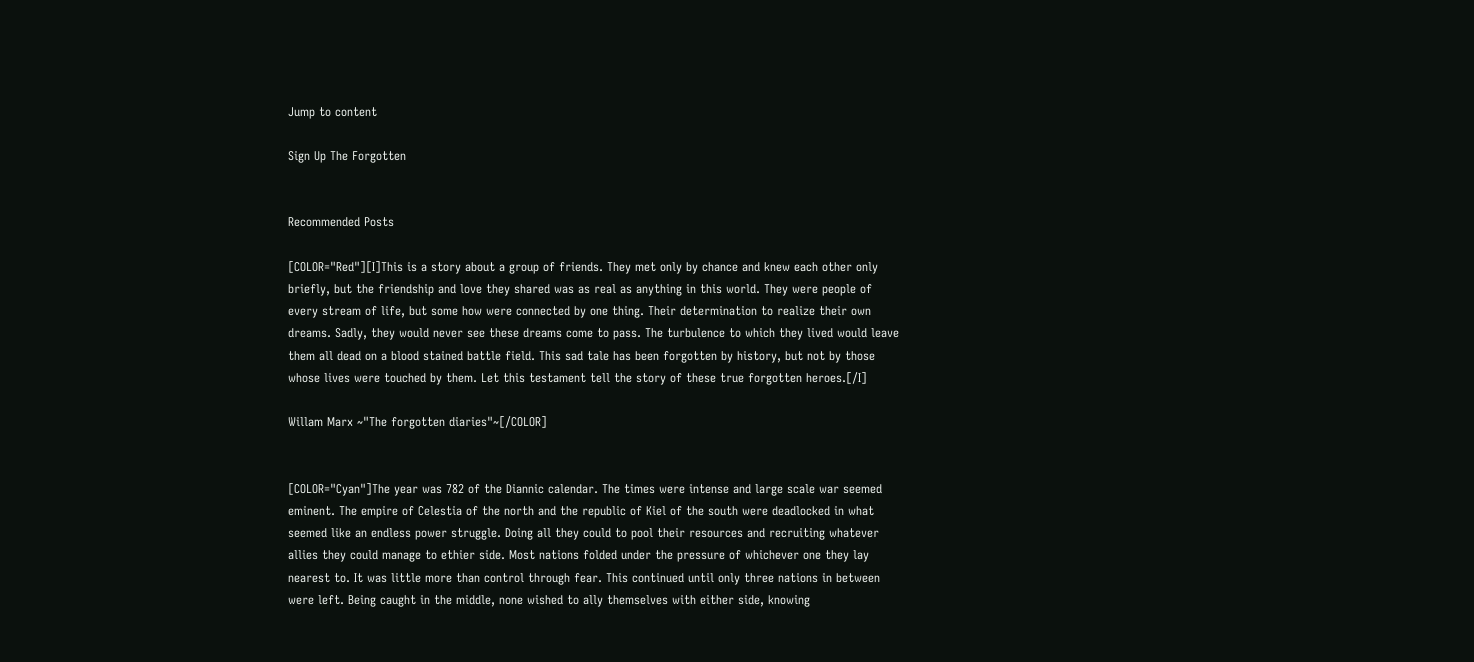Jump to content

Sign Up The Forgotten


Recommended Posts

[COLOR="Red"][I]This is a story about a group of friends. They met only by chance and knew each other only briefly, but the friendship and love they shared was as real as anything in this world. They were people of every stream of life, but some how were connected by one thing. Their determination to realize their own dreams. Sadly, they would never see these dreams come to pass. The turbulence to which they lived would leave them all dead on a blood stained battle field. This sad tale has been forgotten by history, but not by those whose lives were touched by them. Let this testament tell the story of these true forgotten heroes.[/I]

Willam Marx ~"The forgotten diaries"~[/COLOR]


[COLOR="Cyan"]The year was 782 of the Diannic calendar. The times were intense and large scale war seemed eminent. The empire of Celestia of the north and the republic of Kiel of the south were deadlocked in what seemed like an endless power struggle. Doing all they could to pool their resources and recruiting whatever allies they could manage to ethier side. Most nations folded under the pressure of whichever one they lay nearest to. It was little more than control through fear. This continued until only three nations in between were left. Being caught in the middle, none wished to ally themselves with either side, knowing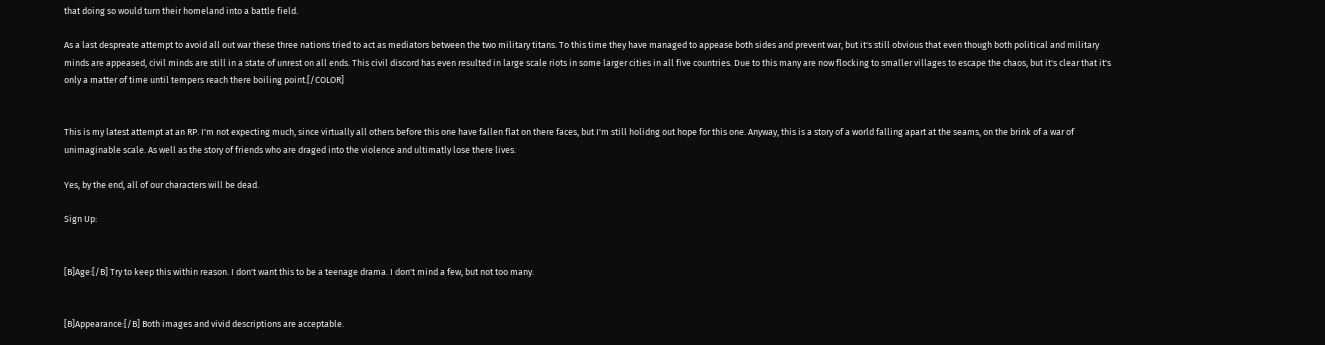that doing so would turn their homeland into a battle field.

As a last despreate attempt to avoid all out war these three nations tried to act as mediators between the two military titans. To this time they have managed to appease both sides and prevent war, but it's still obvious that even though both political and military minds are appeased, civil minds are still in a state of unrest on all ends. This civil discord has even resulted in large scale riots in some larger cities in all five countries. Due to this many are now flocking to smaller villages to escape the chaos, but it's clear that it's only a matter of time until tempers reach there boiling point.[/COLOR]


This is my latest attempt at an RP. I'm not expecting much, since virtually all others before this one have fallen flat on there faces, but I'm still holidng out hope for this one. Anyway, this is a story of a world falling apart at the seams, on the brink of a war of unimaginable scale. As well as the story of friends who are draged into the violence and ultimatly lose there lives.

Yes, by the end, all of our characters will be dead.

Sign Up:


[B]Age:[/B] Try to keep this within reason. I don't want this to be a teenage drama. I don't mind a few, but not too many.


[B]Appearance:[/B] Both images and vivid descriptions are acceptable.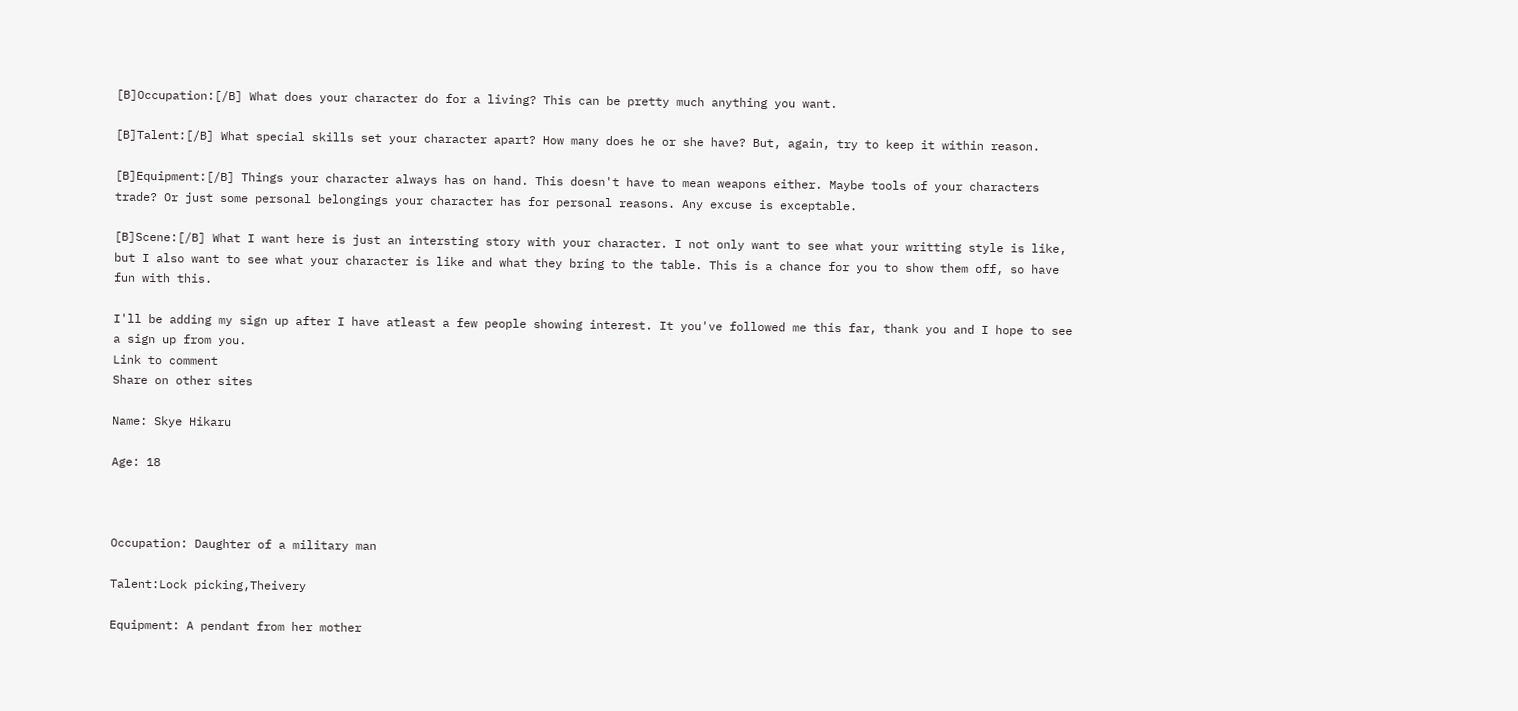[B]Occupation:[/B] What does your character do for a living? This can be pretty much anything you want.

[B]Talent:[/B] What special skills set your character apart? How many does he or she have? But, again, try to keep it within reason.

[B]Equipment:[/B] Things your character always has on hand. This doesn't have to mean weapons either. Maybe tools of your characters trade? Or just some personal belongings your character has for personal reasons. Any excuse is exceptable.

[B]Scene:[/B] What I want here is just an intersting story with your character. I not only want to see what your writting style is like, but I also want to see what your character is like and what they bring to the table. This is a chance for you to show them off, so have fun with this.

I'll be adding my sign up after I have atleast a few people showing interest. It you've followed me this far, thank you and I hope to see a sign up from you.
Link to comment
Share on other sites

Name: Skye Hikaru

Age: 18



Occupation: Daughter of a military man

Talent:Lock picking,Theivery

Equipment: A pendant from her mother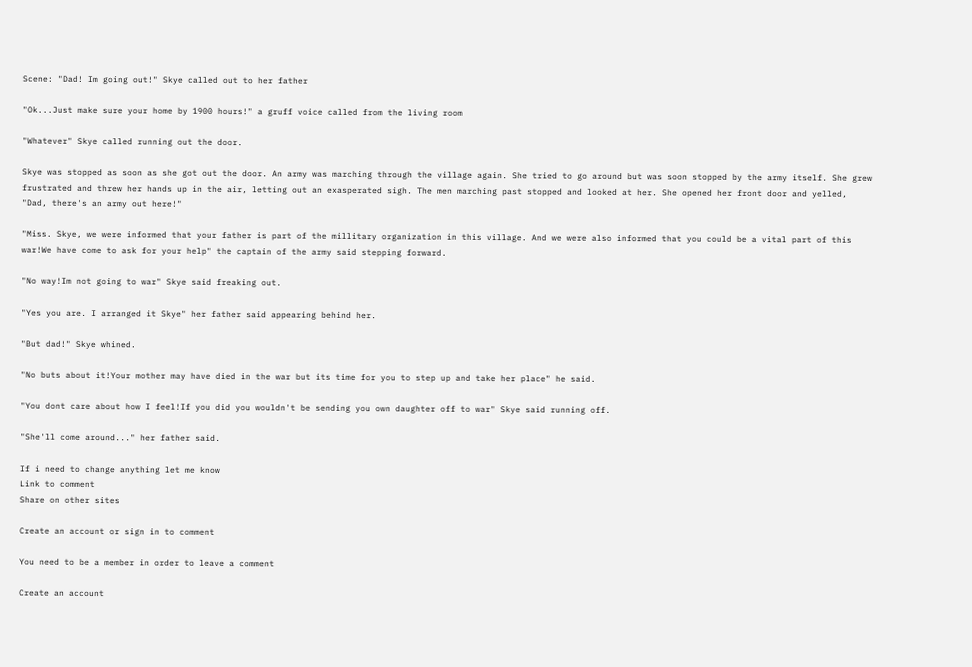Scene: "Dad! Im going out!" Skye called out to her father

"Ok...Just make sure your home by 1900 hours!" a gruff voice called from the living room

"Whatever" Skye called running out the door.

Skye was stopped as soon as she got out the door. An army was marching through the village again. She tried to go around but was soon stopped by the army itself. She grew frustrated and threw her hands up in the air, letting out an exasperated sigh. The men marching past stopped and looked at her. She opened her front door and yelled, "Dad, there's an army out here!"

"Miss. Skye, we were informed that your father is part of the millitary organization in this village. And we were also informed that you could be a vital part of this war!We have come to ask for your help" the captain of the army said stepping forward.

"No way!Im not going to war" Skye said freaking out.

"Yes you are. I arranged it Skye" her father said appearing behind her.

"But dad!" Skye whined.

"No buts about it!Your mother may have died in the war but its time for you to step up and take her place" he said.

"You dont care about how I feel!If you did you wouldn't be sending you own daughter off to war" Skye said running off.

"She'll come around..." her father said.

If i need to change anything let me know
Link to comment
Share on other sites

Create an account or sign in to comment

You need to be a member in order to leave a comment

Create an account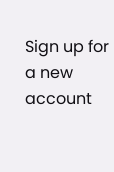Sign up for a new account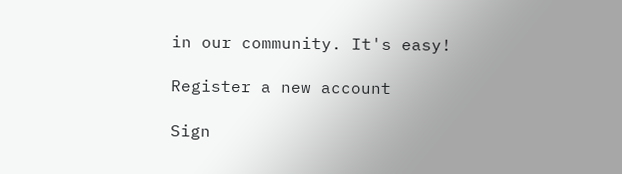in our community. It's easy!

Register a new account

Sign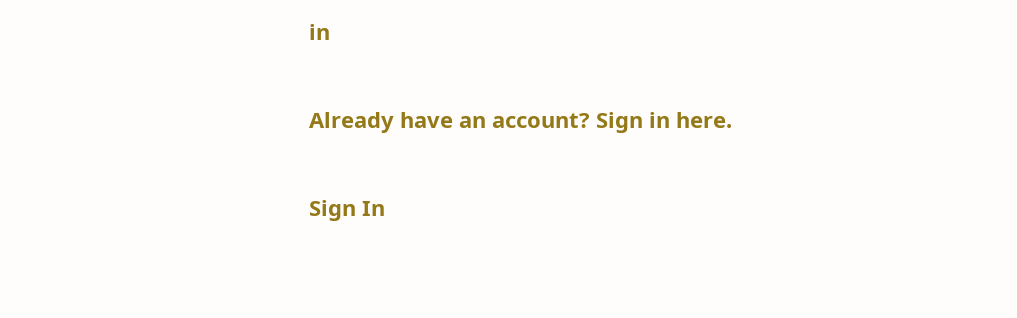in

Already have an account? Sign in here.

Sign In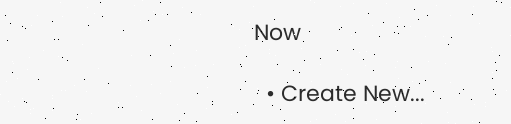Now

  • Create New...